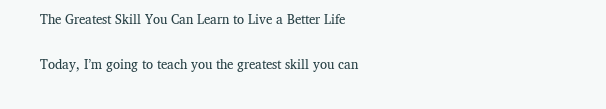The Greatest Skill You Can Learn to Live a Better Life

Today, I’m going to teach you the greatest skill you can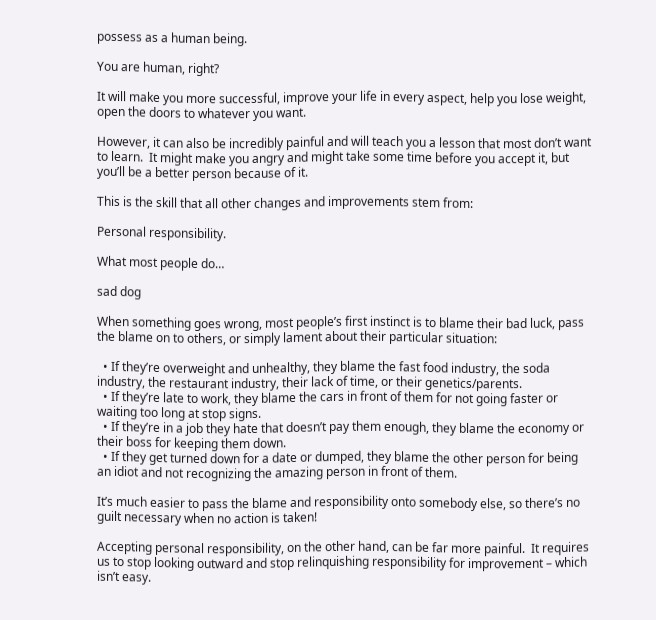possess as a human being.

You are human, right?

It will make you more successful, improve your life in every aspect, help you lose weight, open the doors to whatever you want.

However, it can also be incredibly painful and will teach you a lesson that most don’t want to learn.  It might make you angry and might take some time before you accept it, but you’ll be a better person because of it.

This is the skill that all other changes and improvements stem from:

Personal responsibility.

What most people do…

sad dog

When something goes wrong, most people’s first instinct is to blame their bad luck, pass the blame on to others, or simply lament about their particular situation:

  • If they’re overweight and unhealthy, they blame the fast food industry, the soda industry, the restaurant industry, their lack of time, or their genetics/parents.
  • If they’re late to work, they blame the cars in front of them for not going faster or waiting too long at stop signs.
  • If they’re in a job they hate that doesn’t pay them enough, they blame the economy or their boss for keeping them down.
  • If they get turned down for a date or dumped, they blame the other person for being an idiot and not recognizing the amazing person in front of them.

It’s much easier to pass the blame and responsibility onto somebody else, so there’s no guilt necessary when no action is taken!

Accepting personal responsibility, on the other hand, can be far more painful.  It requires us to stop looking outward and stop relinquishing responsibility for improvement – which isn’t easy.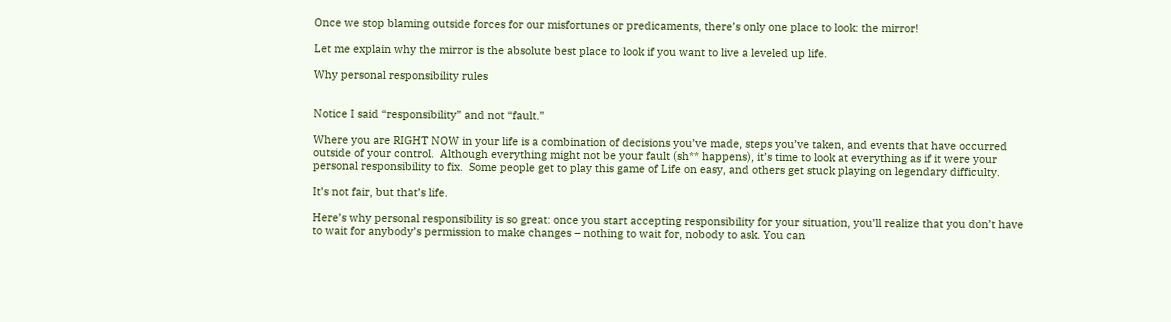Once we stop blaming outside forces for our misfortunes or predicaments, there’s only one place to look: the mirror!

Let me explain why the mirror is the absolute best place to look if you want to live a leveled up life.

Why personal responsibility rules


Notice I said “responsibility” and not “fault.”

Where you are RIGHT NOW in your life is a combination of decisions you’ve made, steps you’ve taken, and events that have occurred outside of your control.  Although everything might not be your fault (sh** happens), it’s time to look at everything as if it were your personal responsibility to fix.  Some people get to play this game of Life on easy, and others get stuck playing on legendary difficulty.

It’s not fair, but that’s life.

Here’s why personal responsibility is so great: once you start accepting responsibility for your situation, you’ll realize that you don’t have to wait for anybody’s permission to make changes – nothing to wait for, nobody to ask. You can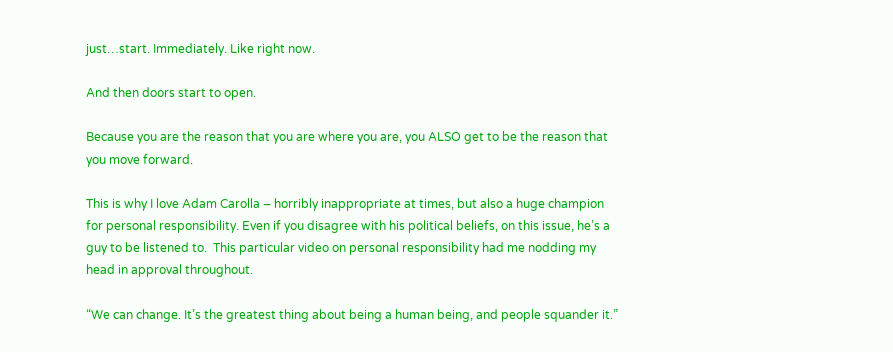just…start. Immediately. Like right now.

And then doors start to open.

Because you are the reason that you are where you are, you ALSO get to be the reason that you move forward.

This is why I love Adam Carolla – horribly inappropriate at times, but also a huge champion for personal responsibility. Even if you disagree with his political beliefs, on this issue, he’s a guy to be listened to.  This particular video on personal responsibility had me nodding my head in approval throughout.

“We can change. It’s the greatest thing about being a human being, and people squander it.”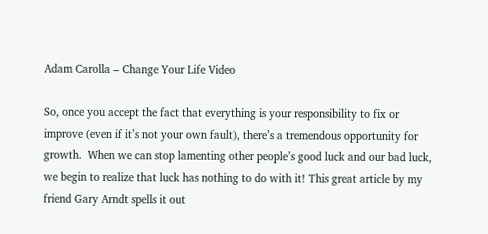Adam Carolla – Change Your Life Video

So, once you accept the fact that everything is your responsibility to fix or improve (even if it’s not your own fault), there’s a tremendous opportunity for growth.  When we can stop lamenting other people’s good luck and our bad luck, we begin to realize that luck has nothing to do with it! This great article by my friend Gary Arndt spells it out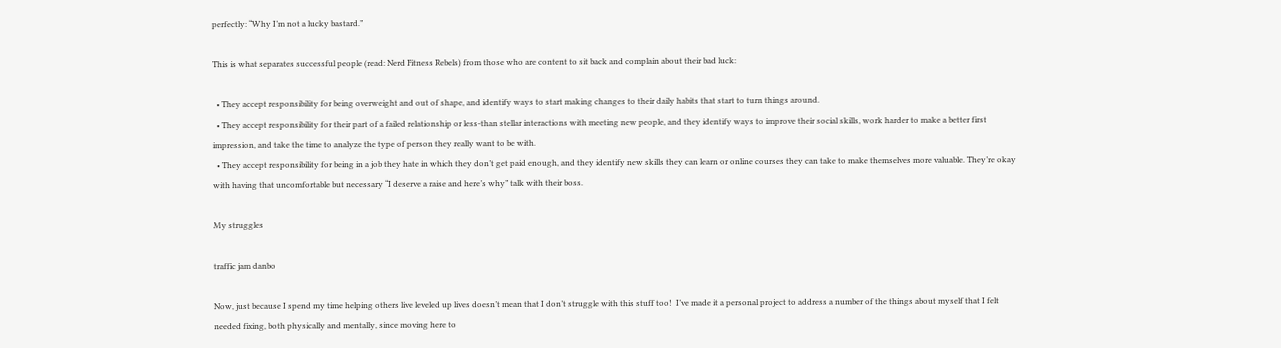perfectly: “Why I’m not a lucky bastard.”

This is what separates successful people (read: Nerd Fitness Rebels) from those who are content to sit back and complain about their bad luck:

  • They accept responsibility for being overweight and out of shape, and identify ways to start making changes to their daily habits that start to turn things around.
  • They accept responsibility for their part of a failed relationship or less-than stellar interactions with meeting new people, and they identify ways to improve their social skills, work harder to make a better first impression, and take the time to analyze the type of person they really want to be with.
  • They accept responsibility for being in a job they hate in which they don’t get paid enough, and they identify new skills they can learn or online courses they can take to make themselves more valuable. They’re okay with having that uncomfortable but necessary “I deserve a raise and here’s why” talk with their boss.

My struggles

traffic jam danbo

Now, just because I spend my time helping others live leveled up lives doesn’t mean that I don’t struggle with this stuff too!  I’ve made it a personal project to address a number of the things about myself that I felt needed fixing, both physically and mentally, since moving here to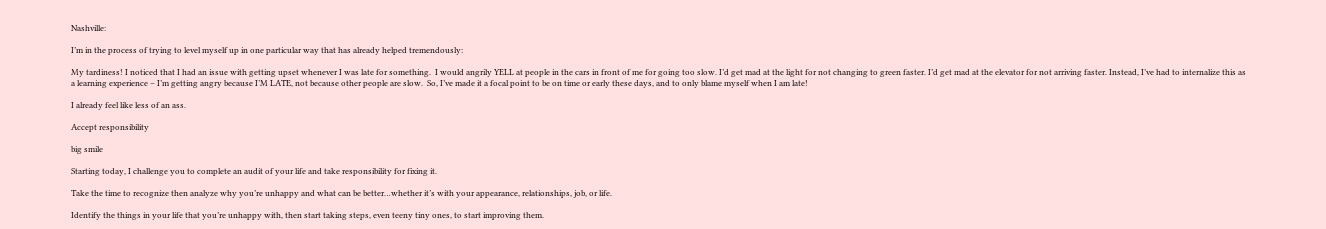Nashville:

I’m in the process of trying to level myself up in one particular way that has already helped tremendously:

My tardiness! I noticed that I had an issue with getting upset whenever I was late for something.  I would angrily YELL at people in the cars in front of me for going too slow. I’d get mad at the light for not changing to green faster. I’d get mad at the elevator for not arriving faster. Instead, I’ve had to internalize this as a learning experience – I’m getting angry because I’M LATE, not because other people are slow.  So, I’ve made it a focal point to be on time or early these days, and to only blame myself when I am late!

I already feel like less of an ass.

Accept responsibility

big smile

Starting today, I challenge you to complete an audit of your life and take responsibility for fixing it.

Take the time to recognize then analyze why you’re unhappy and what can be better…whether it’s with your appearance, relationships, job, or life.

Identify the things in your life that you’re unhappy with, then start taking steps, even teeny tiny ones, to start improving them.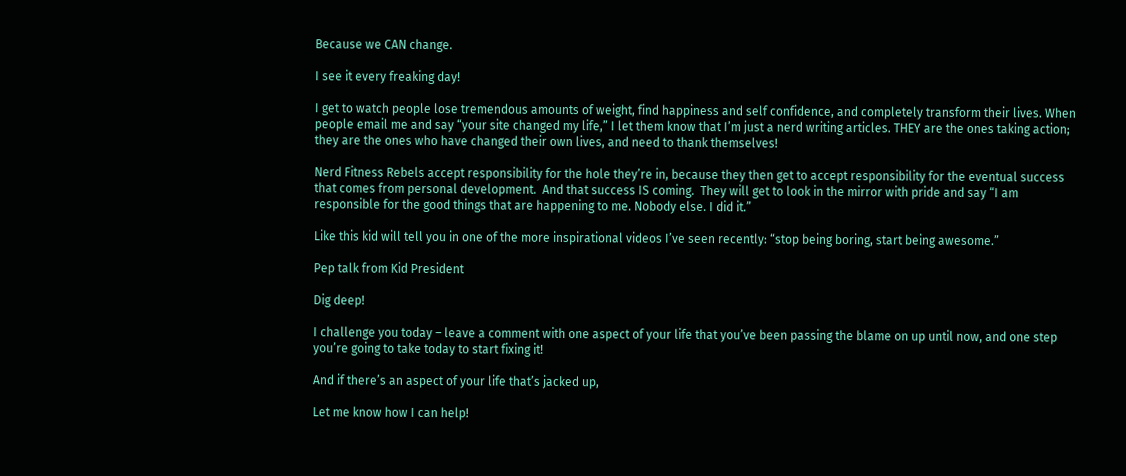Because we CAN change.

I see it every freaking day!

I get to watch people lose tremendous amounts of weight, find happiness and self confidence, and completely transform their lives. When people email me and say “your site changed my life,” I let them know that I’m just a nerd writing articles. THEY are the ones taking action; they are the ones who have changed their own lives, and need to thank themselves!

Nerd Fitness Rebels accept responsibility for the hole they’re in, because they then get to accept responsibility for the eventual success that comes from personal development.  And that success IS coming.  They will get to look in the mirror with pride and say “I am responsible for the good things that are happening to me. Nobody else. I did it.”

Like this kid will tell you in one of the more inspirational videos I’ve seen recently: “stop being boring, start being awesome.”

Pep talk from Kid President

Dig deep!

I challenge you today – leave a comment with one aspect of your life that you’ve been passing the blame on up until now, and one step you’re going to take today to start fixing it!

And if there’s an aspect of your life that’s jacked up,

Let me know how I can help!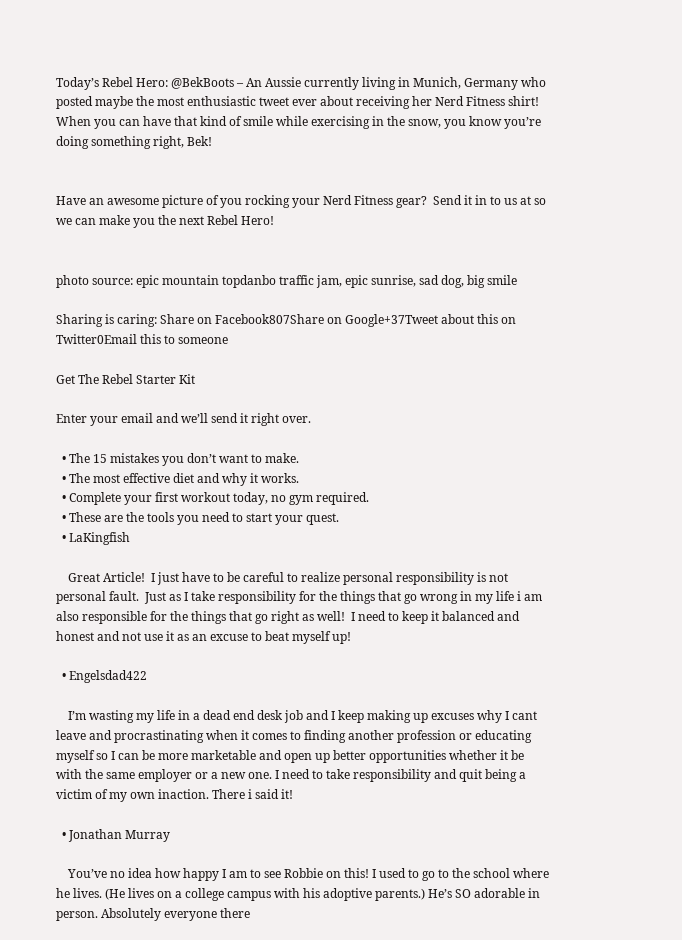Today’s Rebel Hero: @BekBoots – An Aussie currently living in Munich, Germany who posted maybe the most enthusiastic tweet ever about receiving her Nerd Fitness shirt! When you can have that kind of smile while exercising in the snow, you know you’re doing something right, Bek!


Have an awesome picture of you rocking your Nerd Fitness gear?  Send it in to us at so we can make you the next Rebel Hero!


photo source: epic mountain topdanbo traffic jam, epic sunrise, sad dog, big smile

Sharing is caring: Share on Facebook807Share on Google+37Tweet about this on Twitter0Email this to someone

Get The Rebel Starter Kit

Enter your email and we’ll send it right over.

  • The 15 mistakes you don’t want to make.
  • The most effective diet and why it works.
  • Complete your first workout today, no gym required.
  • These are the tools you need to start your quest.
  • LaKingfish

    Great Article!  I just have to be careful to realize personal responsibility is not personal fault.  Just as I take responsibility for the things that go wrong in my life i am also responsible for the things that go right as well!  I need to keep it balanced and honest and not use it as an excuse to beat myself up!

  • Engelsdad422

    I’m wasting my life in a dead end desk job and I keep making up excuses why I cant leave and procrastinating when it comes to finding another profession or educating myself so I can be more marketable and open up better opportunities whether it be with the same employer or a new one. I need to take responsibility and quit being a victim of my own inaction. There i said it!

  • Jonathan Murray

    You’ve no idea how happy I am to see Robbie on this! I used to go to the school where he lives. (He lives on a college campus with his adoptive parents.) He’s SO adorable in person. Absolutely everyone there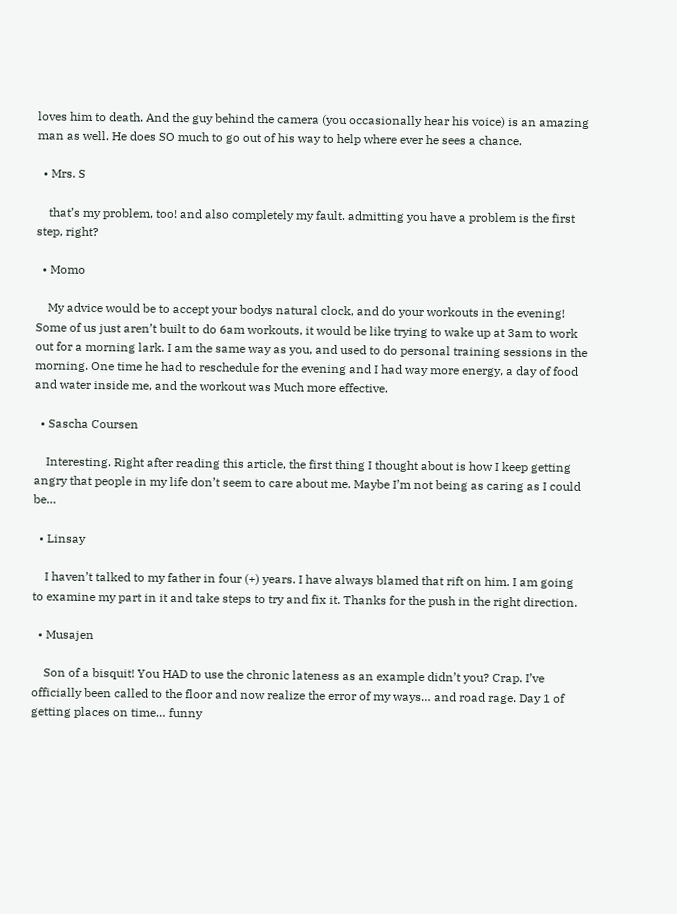loves him to death. And the guy behind the camera (you occasionally hear his voice) is an amazing man as well. He does SO much to go out of his way to help where ever he sees a chance.

  • Mrs. S

    that’s my problem, too! and also completely my fault. admitting you have a problem is the first step, right?

  • Momo

    My advice would be to accept your bodys natural clock, and do your workouts in the evening! Some of us just aren’t built to do 6am workouts, it would be like trying to wake up at 3am to work out for a morning lark. I am the same way as you, and used to do personal training sessions in the morning. One time he had to reschedule for the evening and I had way more energy, a day of food and water inside me, and the workout was Much more effective.

  • Sascha Coursen

    Interesting. Right after reading this article, the first thing I thought about is how I keep getting angry that people in my life don’t seem to care about me. Maybe I’m not being as caring as I could be…

  • Linsay

    I haven’t talked to my father in four (+) years. I have always blamed that rift on him. I am going to examine my part in it and take steps to try and fix it. Thanks for the push in the right direction.

  • Musajen

    Son of a bisquit! You HAD to use the chronic lateness as an example didn’t you? Crap. I’ve officially been called to the floor and now realize the error of my ways… and road rage. Day 1 of getting places on time… funny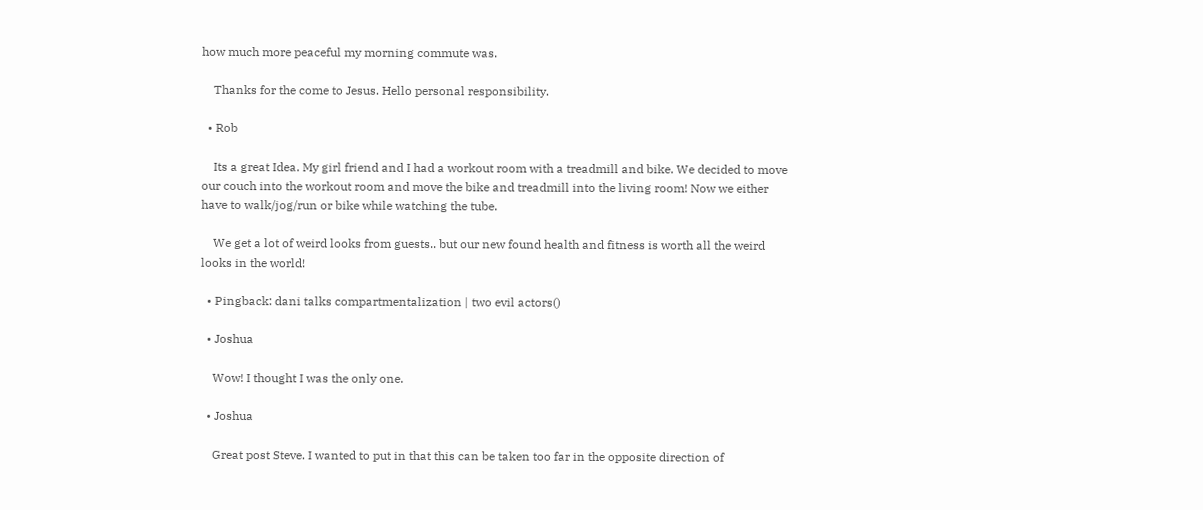how much more peaceful my morning commute was.

    Thanks for the come to Jesus. Hello personal responsibility.

  • Rob

    Its a great Idea. My girl friend and I had a workout room with a treadmill and bike. We decided to move our couch into the workout room and move the bike and treadmill into the living room! Now we either have to walk/jog/run or bike while watching the tube.

    We get a lot of weird looks from guests.. but our new found health and fitness is worth all the weird looks in the world!

  • Pingback: dani talks compartmentalization | two evil actors()

  • Joshua

    Wow! I thought I was the only one.

  • Joshua

    Great post Steve. I wanted to put in that this can be taken too far in the opposite direction of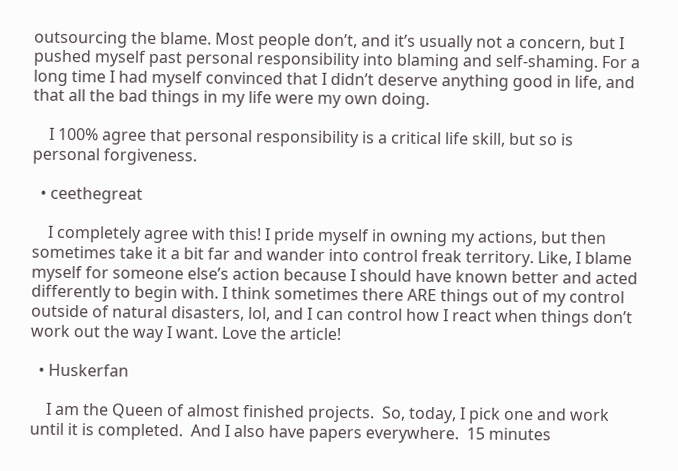outsourcing the blame. Most people don’t, and it’s usually not a concern, but I pushed myself past personal responsibility into blaming and self-shaming. For a long time I had myself convinced that I didn’t deserve anything good in life, and that all the bad things in my life were my own doing.

    I 100% agree that personal responsibility is a critical life skill, but so is personal forgiveness.

  • ceethegreat

    I completely agree with this! I pride myself in owning my actions, but then sometimes take it a bit far and wander into control freak territory. Like, I blame myself for someone else’s action because I should have known better and acted differently to begin with. I think sometimes there ARE things out of my control outside of natural disasters, lol, and I can control how I react when things don’t work out the way I want. Love the article!

  • Huskerfan

    I am the Queen of almost finished projects.  So, today, I pick one and work until it is completed.  And I also have papers everywhere.  15 minutes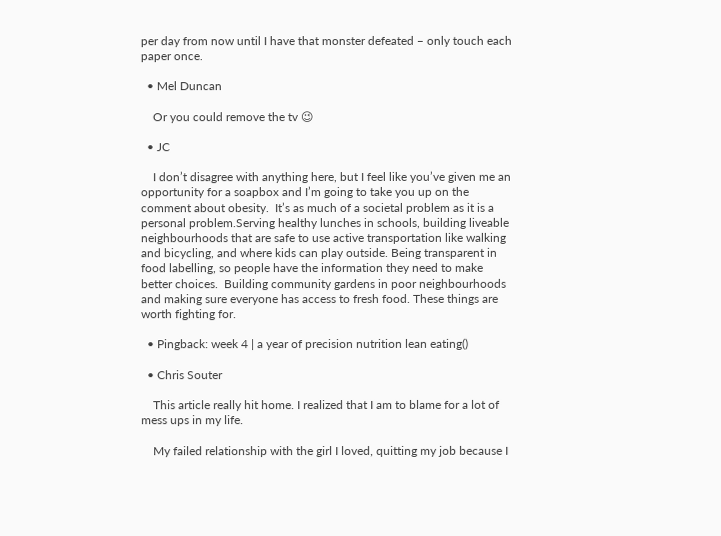per day from now until I have that monster defeated – only touch each paper once.

  • Mel Duncan

    Or you could remove the tv 😉

  • JC

    I don’t disagree with anything here, but I feel like you’ve given me an opportunity for a soapbox and I’m going to take you up on the comment about obesity.  It’s as much of a societal problem as it is a personal problem.Serving healthy lunches in schools, building liveable neighbourhoods that are safe to use active transportation like walking and bicycling, and where kids can play outside. Being transparent in food labelling, so people have the information they need to make better choices.  Building community gardens in poor neighbourhoods and making sure everyone has access to fresh food. These things are worth fighting for.

  • Pingback: week 4 | a year of precision nutrition lean eating()

  • Chris Souter

    This article really hit home. I realized that I am to blame for a lot of mess ups in my life.

    My failed relationship with the girl I loved, quitting my job because I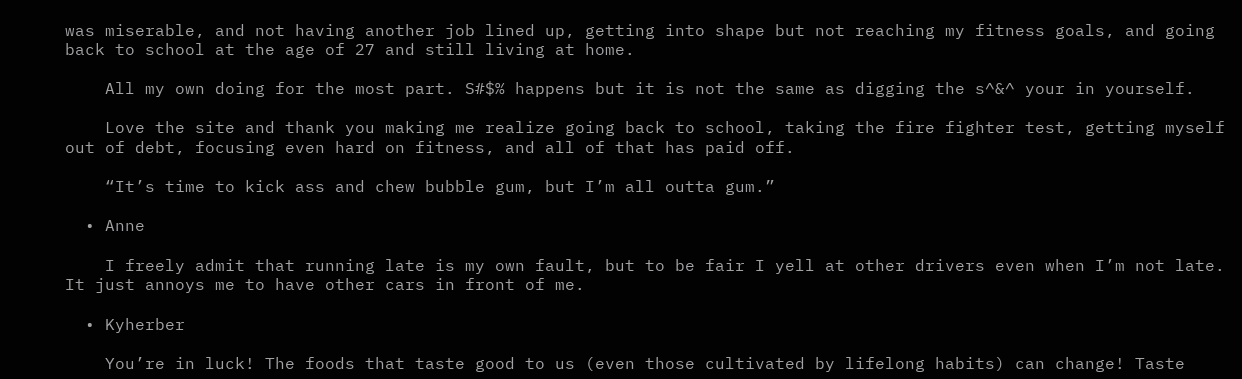was miserable, and not having another job lined up, getting into shape but not reaching my fitness goals, and going back to school at the age of 27 and still living at home.

    All my own doing for the most part. S#$% happens but it is not the same as digging the s^&^ your in yourself.

    Love the site and thank you making me realize going back to school, taking the fire fighter test, getting myself out of debt, focusing even hard on fitness, and all of that has paid off.

    “It’s time to kick ass and chew bubble gum, but I’m all outta gum.”

  • Anne

    I freely admit that running late is my own fault, but to be fair I yell at other drivers even when I’m not late. It just annoys me to have other cars in front of me.

  • Kyherber

    You’re in luck! The foods that taste good to us (even those cultivated by lifelong habits) can change! Taste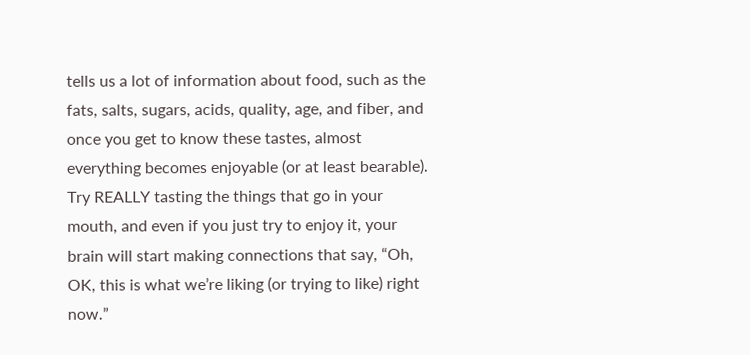tells us a lot of information about food, such as the fats, salts, sugars, acids, quality, age, and fiber, and once you get to know these tastes, almost everything becomes enjoyable (or at least bearable). Try REALLY tasting the things that go in your mouth, and even if you just try to enjoy it, your brain will start making connections that say, “Oh, OK, this is what we’re liking (or trying to like) right now.”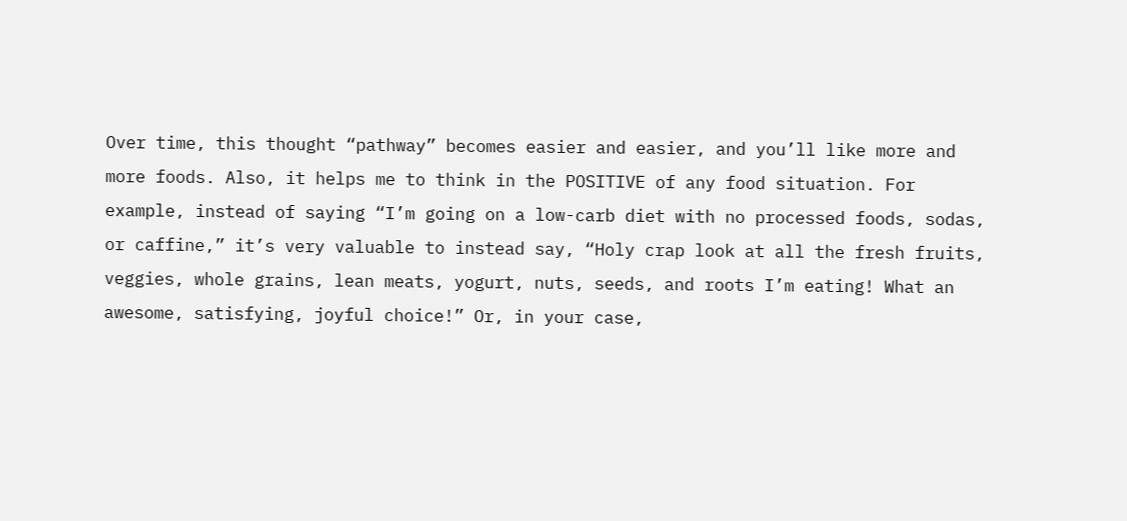Over time, this thought “pathway” becomes easier and easier, and you’ll like more and more foods. Also, it helps me to think in the POSITIVE of any food situation. For example, instead of saying “I’m going on a low-carb diet with no processed foods, sodas, or caffine,” it’s very valuable to instead say, “Holy crap look at all the fresh fruits, veggies, whole grains, lean meats, yogurt, nuts, seeds, and roots I’m eating! What an awesome, satisfying, joyful choice!” Or, in your case,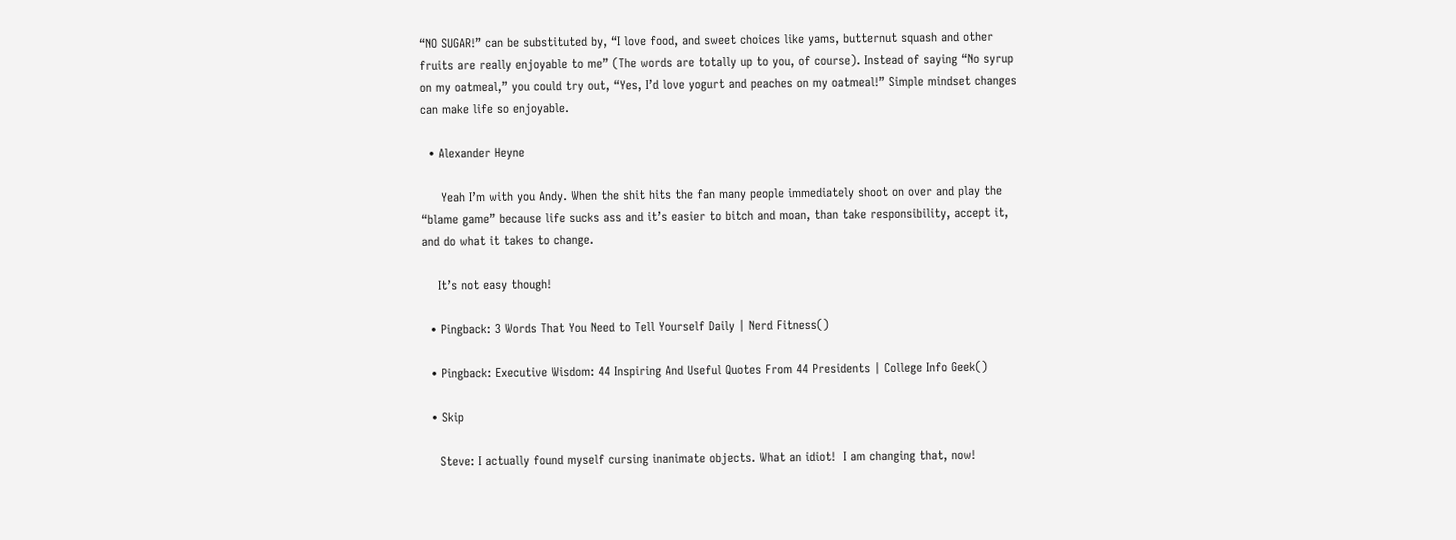“NO SUGAR!” can be substituted by, “I love food, and sweet choices like yams, butternut squash and other fruits are really enjoyable to me” (The words are totally up to you, of course). Instead of saying “No syrup on my oatmeal,” you could try out, “Yes, I’d love yogurt and peaches on my oatmeal!” Simple mindset changes can make life so enjoyable.

  • Alexander Heyne

     Yeah I’m with you Andy. When the shit hits the fan many people immediately shoot on over and play the “blame game” because life sucks ass and it’s easier to bitch and moan, than take responsibility, accept it, and do what it takes to change.

    It’s not easy though!

  • Pingback: 3 Words That You Need to Tell Yourself Daily | Nerd Fitness()

  • Pingback: Executive Wisdom: 44 Inspiring And Useful Quotes From 44 Presidents | College Info Geek()

  • Skip

    Steve: I actually found myself cursing inanimate objects. What an idiot!  I am changing that, now!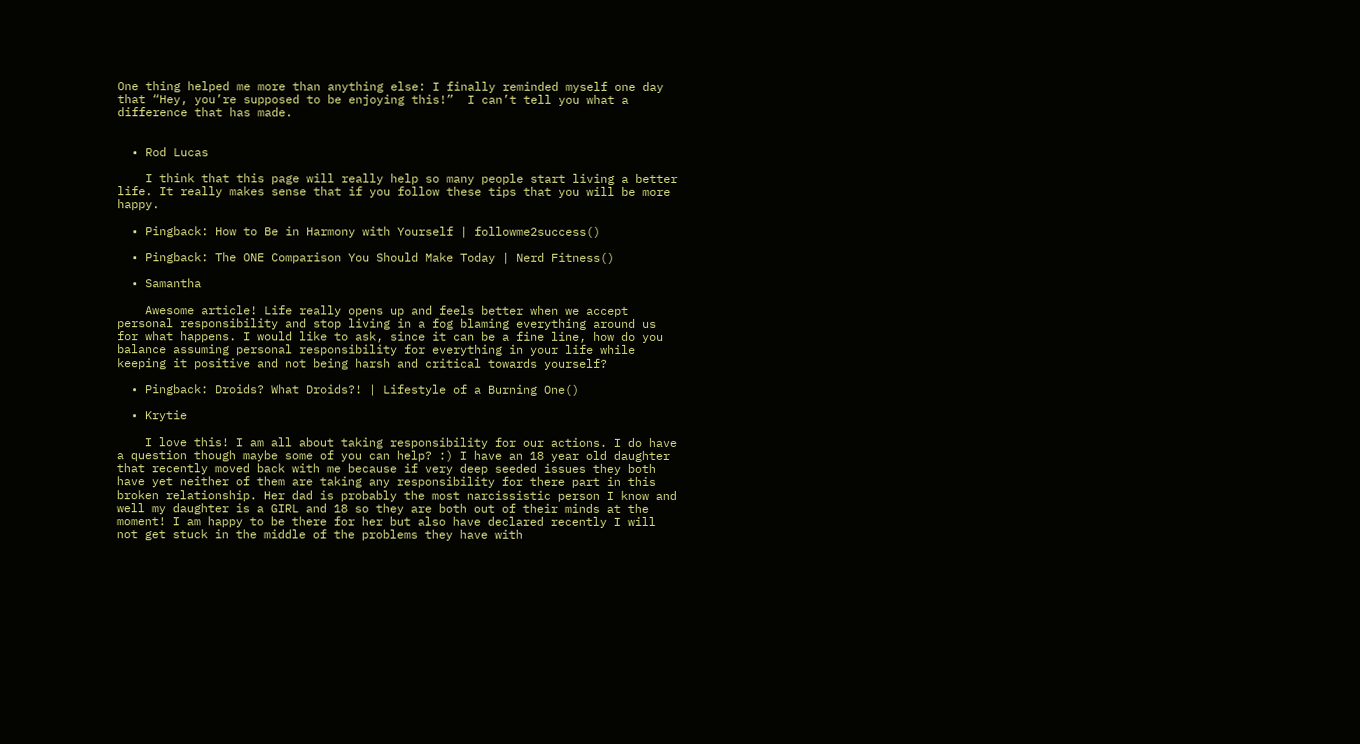One thing helped me more than anything else: I finally reminded myself one day that “Hey, you’re supposed to be enjoying this!”  I can’t tell you what a difference that has made.


  • Rod Lucas

    I think that this page will really help so many people start living a better life. It really makes sense that if you follow these tips that you will be more happy.

  • Pingback: How to Be in Harmony with Yourself | followme2success()

  • Pingback: The ONE Comparison You Should Make Today | Nerd Fitness()

  • Samantha

    Awesome article! Life really opens up and feels better when we accept personal responsibility and stop living in a fog blaming everything around us for what happens. I would like to ask, since it can be a fine line, how do you balance assuming personal responsibility for everything in your life while keeping it positive and not being harsh and critical towards yourself?

  • Pingback: Droids? What Droids?! | Lifestyle of a Burning One()

  • Krytie

    I love this! I am all about taking responsibility for our actions. I do have a question though maybe some of you can help? :) I have an 18 year old daughter that recently moved back with me because if very deep seeded issues they both have yet neither of them are taking any responsibility for there part in this broken relationship. Her dad is probably the most narcissistic person I know and well my daughter is a GIRL and 18 so they are both out of their minds at the moment! I am happy to be there for her but also have declared recently I will not get stuck in the middle of the problems they have with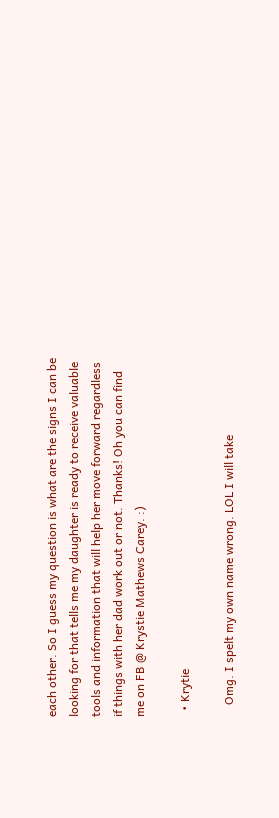each other. So I guess my question is what are the signs I can be looking for that tells me my daughter is ready to receive valuable tools and information that will help her move forward regardless if things with her dad work out or not. Thanks! Oh you can find me on FB @ Krystie Mathews Carey. :)

  • Krytie

    Omg. I spelt my own name wrong. LOL I will take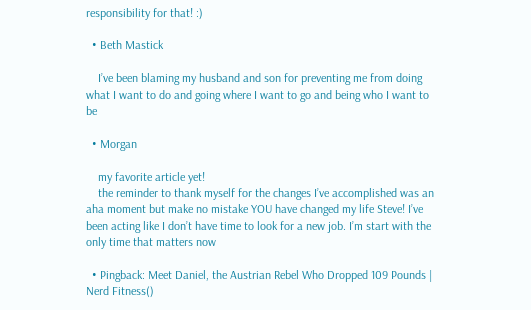responsibility for that! :)

  • Beth Mastick

    I’ve been blaming my husband and son for preventing me from doing what I want to do and going where I want to go and being who I want to be

  • Morgan

    my favorite article yet!
    the reminder to thank myself for the changes I’ve accomplished was an aha moment but make no mistake YOU have changed my life Steve! I’ve been acting like I don’t have time to look for a new job. I’m start with the only time that matters now

  • Pingback: Meet Daniel, the Austrian Rebel Who Dropped 109 Pounds | Nerd Fitness()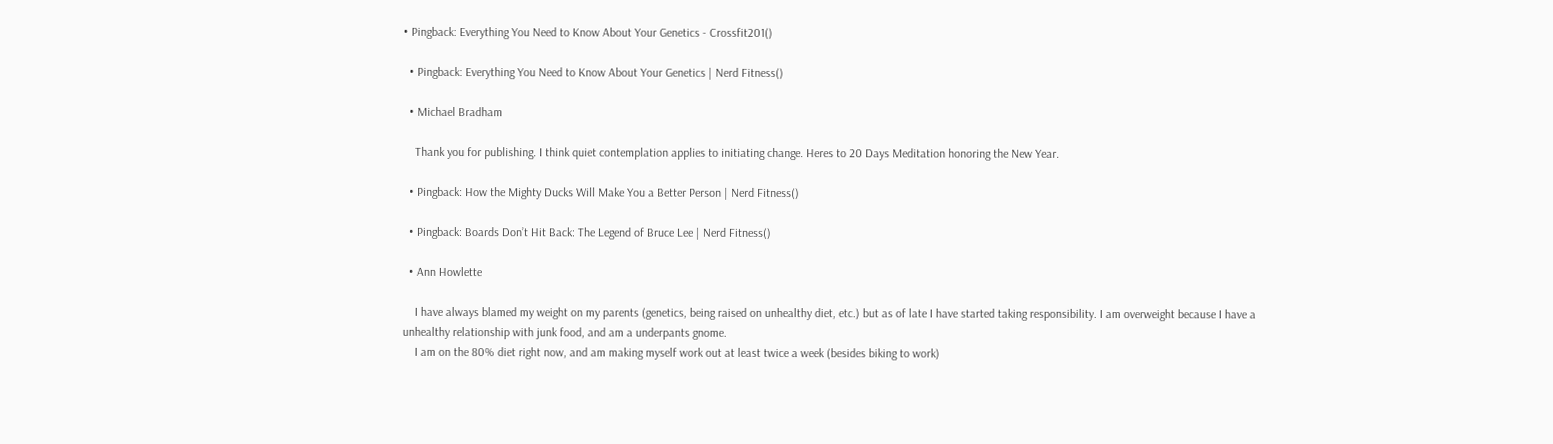• Pingback: Everything You Need to Know About Your Genetics - Crossfit201()

  • Pingback: Everything You Need to Know About Your Genetics | Nerd Fitness()

  • Michael Bradham

    Thank you for publishing. I think quiet contemplation applies to initiating change. Heres to 20 Days Meditation honoring the New Year.

  • Pingback: How the Mighty Ducks Will Make You a Better Person | Nerd Fitness()

  • Pingback: Boards Don’t Hit Back: The Legend of Bruce Lee | Nerd Fitness()

  • Ann Howlette

    I have always blamed my weight on my parents (genetics, being raised on unhealthy diet, etc.) but as of late I have started taking responsibility. I am overweight because I have a unhealthy relationship with junk food, and am a underpants gnome.
    I am on the 80% diet right now, and am making myself work out at least twice a week (besides biking to work)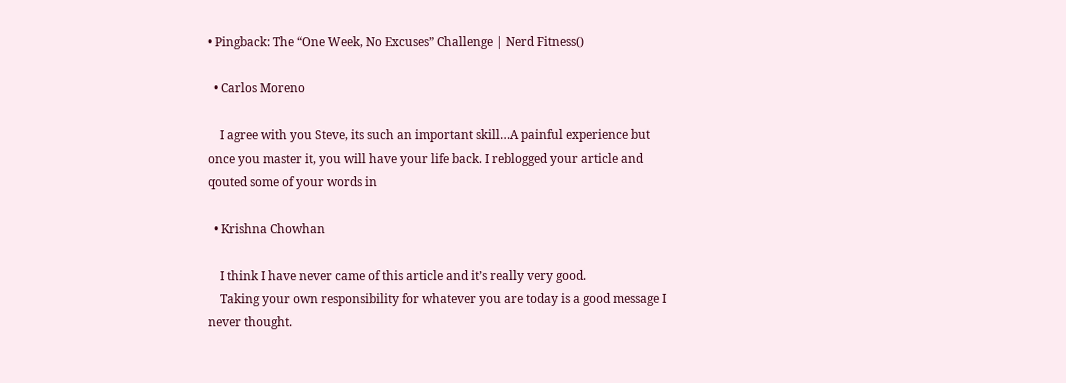• Pingback: The “One Week, No Excuses” Challenge | Nerd Fitness()

  • Carlos Moreno

    I agree with you Steve, its such an important skill…A painful experience but once you master it, you will have your life back. I reblogged your article and qouted some of your words in

  • Krishna Chowhan

    I think I have never came of this article and it’s really very good.
    Taking your own responsibility for whatever you are today is a good message I never thought.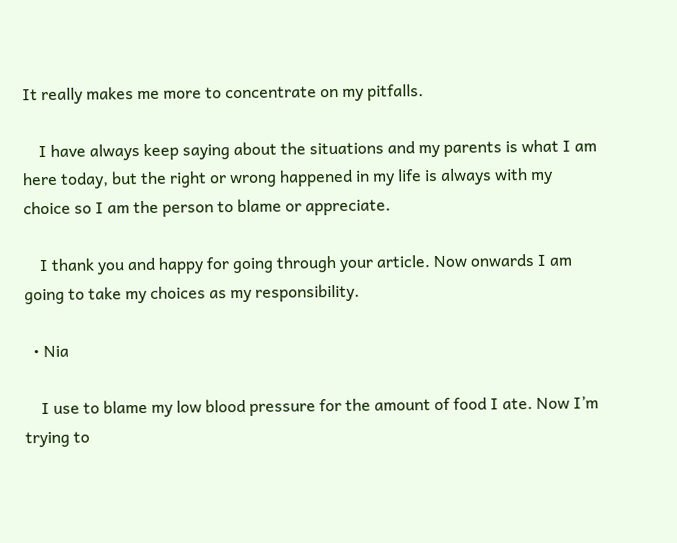It really makes me more to concentrate on my pitfalls.

    I have always keep saying about the situations and my parents is what I am here today, but the right or wrong happened in my life is always with my choice so I am the person to blame or appreciate.

    I thank you and happy for going through your article. Now onwards I am going to take my choices as my responsibility.

  • Nia

    I use to blame my low blood pressure for the amount of food I ate. Now I’m trying to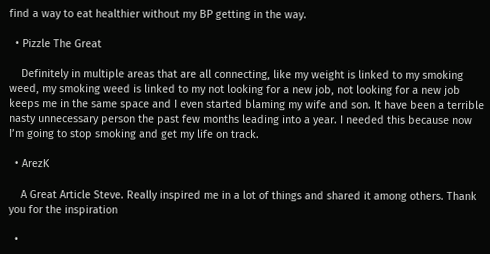find a way to eat healthier without my BP getting in the way.

  • Pizzle The Great

    Definitely in multiple areas that are all connecting, like my weight is linked to my smoking weed, my smoking weed is linked to my not looking for a new job, not looking for a new job keeps me in the same space and I even started blaming my wife and son. It have been a terrible nasty unnecessary person the past few months leading into a year. I needed this because now I’m going to stop smoking and get my life on track.

  • ArezK

    A Great Article Steve. Really inspired me in a lot of things and shared it among others. Thank you for the inspiration

  •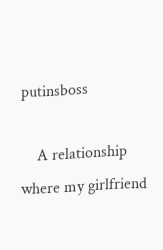putinsboss

    A relationship where my girlfriend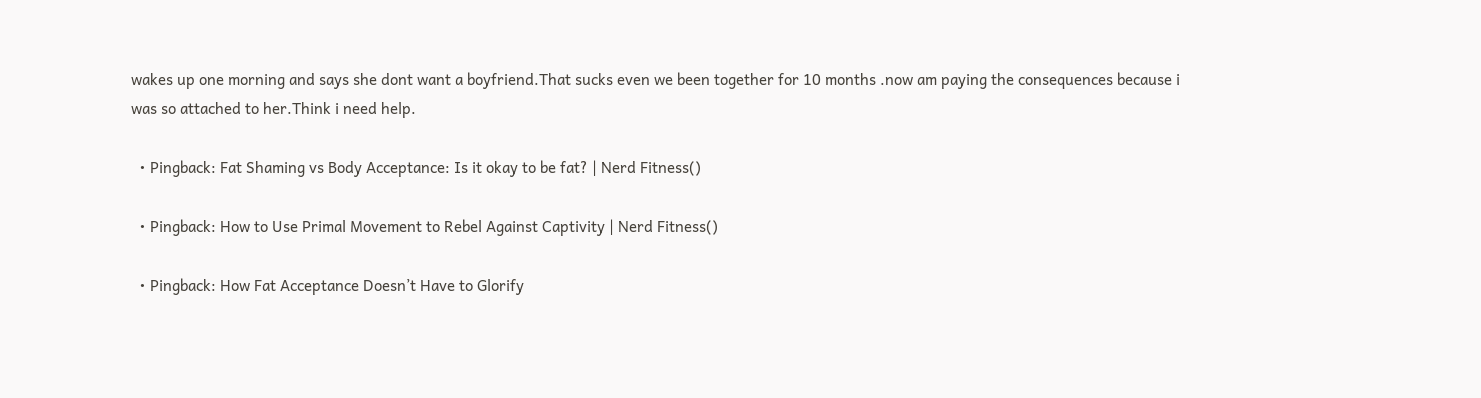wakes up one morning and says she dont want a boyfriend.That sucks even we been together for 10 months .now am paying the consequences because i was so attached to her.Think i need help.

  • Pingback: Fat Shaming vs Body Acceptance: Is it okay to be fat? | Nerd Fitness()

  • Pingback: How to Use Primal Movement to Rebel Against Captivity | Nerd Fitness()

  • Pingback: How Fat Acceptance Doesn’t Have to Glorify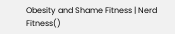Obesity and Shame Fitness | Nerd Fitness()